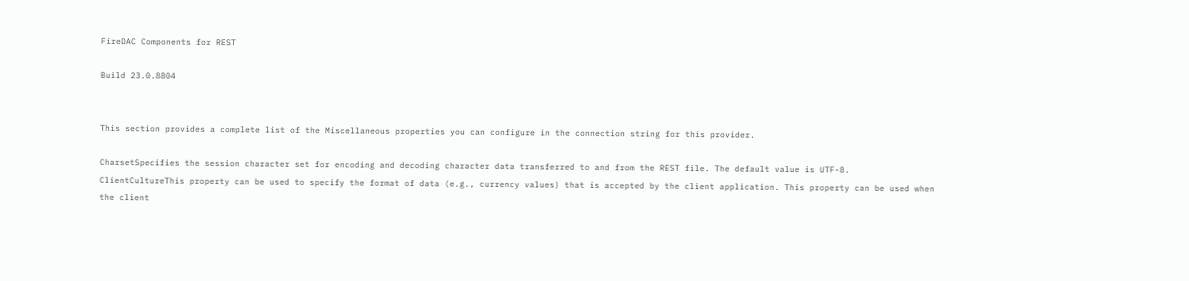FireDAC Components for REST

Build 23.0.8804


This section provides a complete list of the Miscellaneous properties you can configure in the connection string for this provider.

CharsetSpecifies the session character set for encoding and decoding character data transferred to and from the REST file. The default value is UTF-8.
ClientCultureThis property can be used to specify the format of data (e.g., currency values) that is accepted by the client application. This property can be used when the client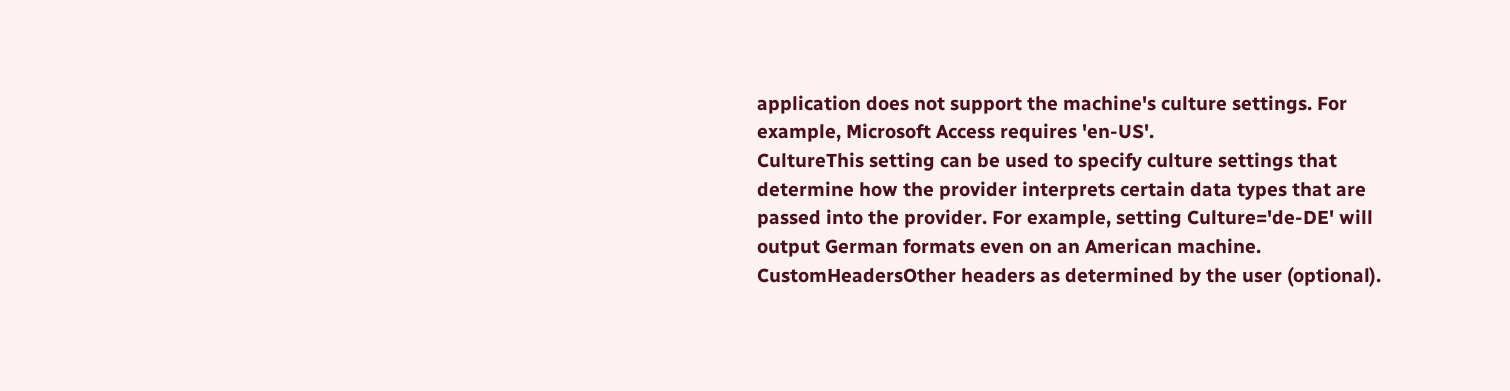application does not support the machine's culture settings. For example, Microsoft Access requires 'en-US'.
CultureThis setting can be used to specify culture settings that determine how the provider interprets certain data types that are passed into the provider. For example, setting Culture='de-DE' will output German formats even on an American machine.
CustomHeadersOther headers as determined by the user (optional).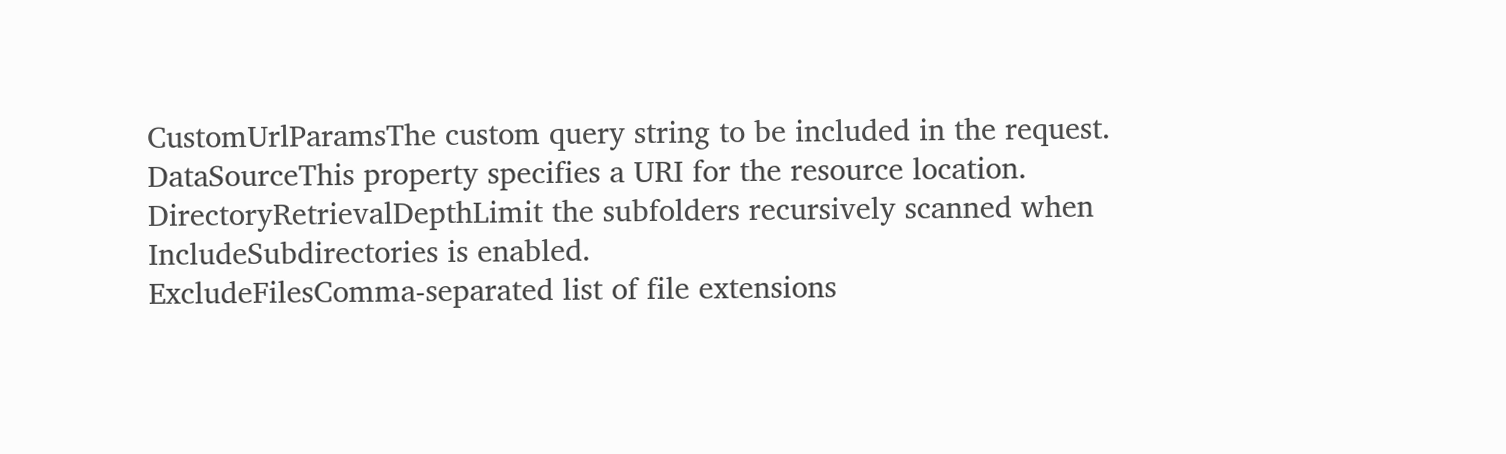CustomUrlParamsThe custom query string to be included in the request.
DataSourceThis property specifies a URI for the resource location.
DirectoryRetrievalDepthLimit the subfolders recursively scanned when IncludeSubdirectories is enabled.
ExcludeFilesComma-separated list of file extensions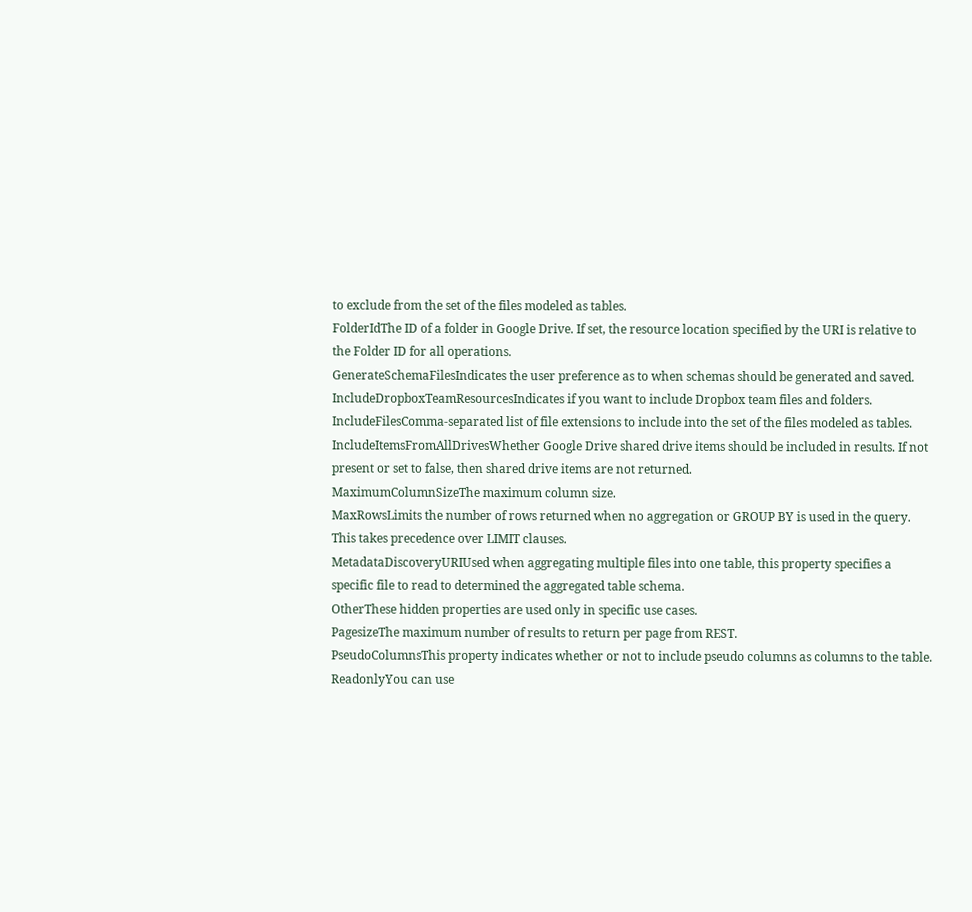to exclude from the set of the files modeled as tables.
FolderIdThe ID of a folder in Google Drive. If set, the resource location specified by the URI is relative to the Folder ID for all operations.
GenerateSchemaFilesIndicates the user preference as to when schemas should be generated and saved.
IncludeDropboxTeamResourcesIndicates if you want to include Dropbox team files and folders.
IncludeFilesComma-separated list of file extensions to include into the set of the files modeled as tables.
IncludeItemsFromAllDrivesWhether Google Drive shared drive items should be included in results. If not present or set to false, then shared drive items are not returned.
MaximumColumnSizeThe maximum column size.
MaxRowsLimits the number of rows returned when no aggregation or GROUP BY is used in the query. This takes precedence over LIMIT clauses.
MetadataDiscoveryURIUsed when aggregating multiple files into one table, this property specifies a specific file to read to determined the aggregated table schema.
OtherThese hidden properties are used only in specific use cases.
PagesizeThe maximum number of results to return per page from REST.
PseudoColumnsThis property indicates whether or not to include pseudo columns as columns to the table.
ReadonlyYou can use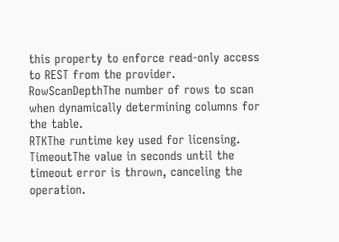this property to enforce read-only access to REST from the provider.
RowScanDepthThe number of rows to scan when dynamically determining columns for the table.
RTKThe runtime key used for licensing.
TimeoutThe value in seconds until the timeout error is thrown, canceling the operation.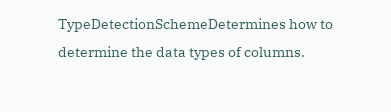TypeDetectionSchemeDetermines how to determine the data types of columns.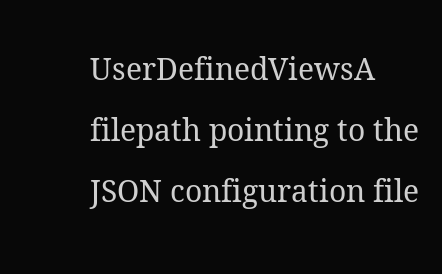UserDefinedViewsA filepath pointing to the JSON configuration file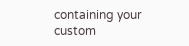containing your custom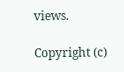views.

Copyright (c)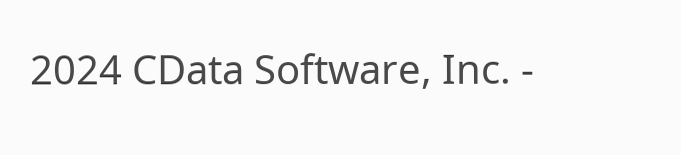2024 CData Software, Inc. -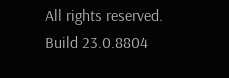All rights reserved.
Build 23.0.8804